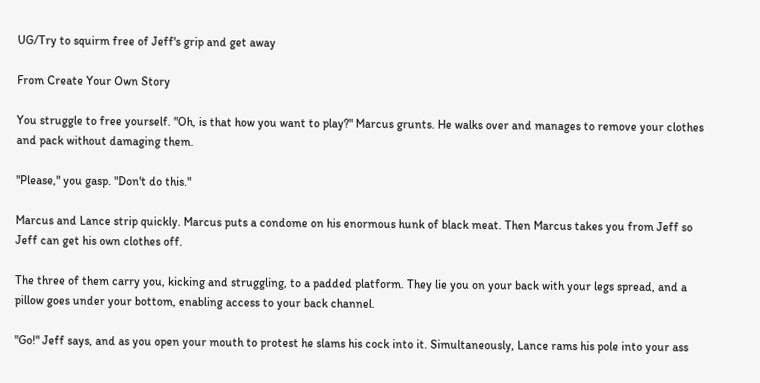UG/Try to squirm free of Jeff's grip and get away

From Create Your Own Story

You struggle to free yourself. "Oh, is that how you want to play?" Marcus grunts. He walks over and manages to remove your clothes and pack without damaging them.

"Please," you gasp. "Don't do this."

Marcus and Lance strip quickly. Marcus puts a condome on his enormous hunk of black meat. Then Marcus takes you from Jeff so Jeff can get his own clothes off.

The three of them carry you, kicking and struggling, to a padded platform. They lie you on your back with your legs spread, and a pillow goes under your bottom, enabling access to your back channel.

"Go!" Jeff says, and as you open your mouth to protest he slams his cock into it. Simultaneously, Lance rams his pole into your ass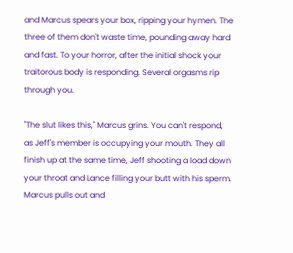and Marcus spears your box, ripping your hymen. The three of them don't waste time, pounding away hard and fast. To your horror, after the initial shock your traitorous body is responding. Several orgasms rip through you.

"The slut likes this," Marcus grins. You can't respond, as Jeff's member is occupying your mouth. They all finish up at the same time, Jeff shooting a load down your throat and Lance filling your butt with his sperm. Marcus pulls out and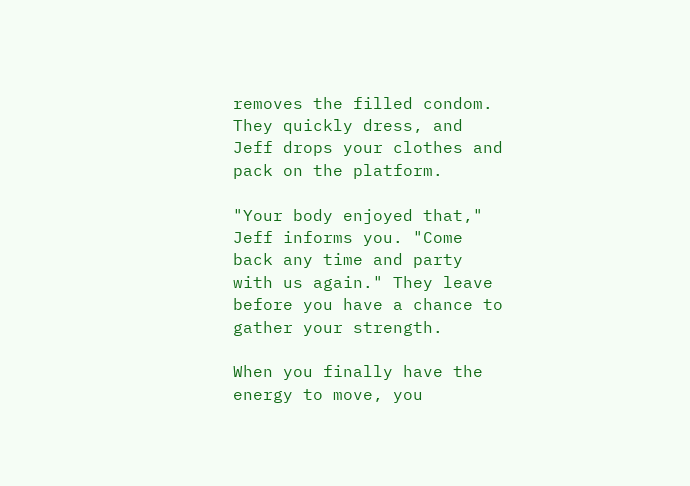removes the filled condom. They quickly dress, and Jeff drops your clothes and pack on the platform.

"Your body enjoyed that," Jeff informs you. "Come back any time and party with us again." They leave before you have a chance to gather your strength.

When you finally have the energy to move, you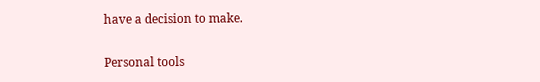have a decision to make.

Personal tools